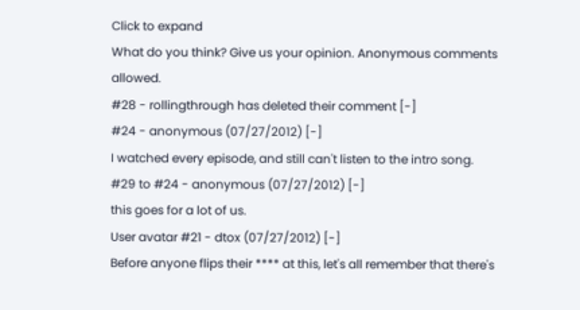Click to expand
What do you think? Give us your opinion. Anonymous comments allowed.
#28 - rollingthrough has deleted their comment [-]
#24 - anonymous (07/27/2012) [-]
I watched every episode, and still can't listen to the intro song.
#29 to #24 - anonymous (07/27/2012) [-]
this goes for a lot of us.
User avatar #21 - dtox (07/27/2012) [-]
Before anyone flips their **** at this, let's all remember that there's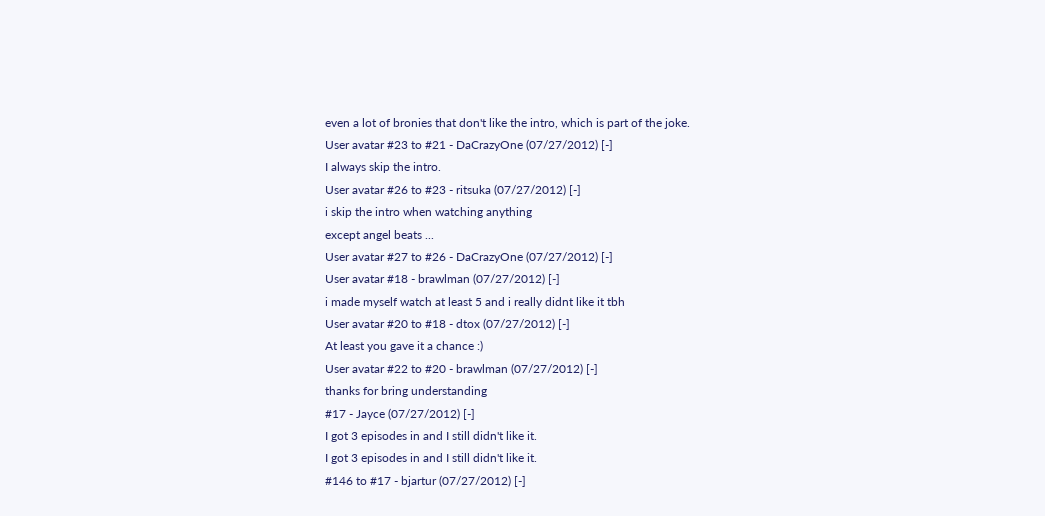even a lot of bronies that don't like the intro, which is part of the joke.
User avatar #23 to #21 - DaCrazyOne (07/27/2012) [-]
I always skip the intro.
User avatar #26 to #23 - ritsuka (07/27/2012) [-]
i skip the intro when watching anything
except angel beats ...
User avatar #27 to #26 - DaCrazyOne (07/27/2012) [-]
User avatar #18 - brawlman (07/27/2012) [-]
i made myself watch at least 5 and i really didnt like it tbh
User avatar #20 to #18 - dtox (07/27/2012) [-]
At least you gave it a chance :)
User avatar #22 to #20 - brawlman (07/27/2012) [-]
thanks for bring understanding
#17 - Jayce (07/27/2012) [-]
I got 3 episodes in and I still didn't like it.
I got 3 episodes in and I still didn't like it.
#146 to #17 - bjartur (07/27/2012) [-]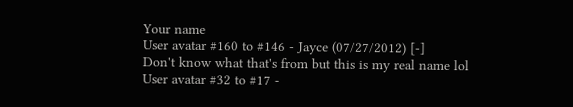Your name
User avatar #160 to #146 - Jayce (07/27/2012) [-]
Don't know what that's from but this is my real name lol
User avatar #32 to #17 -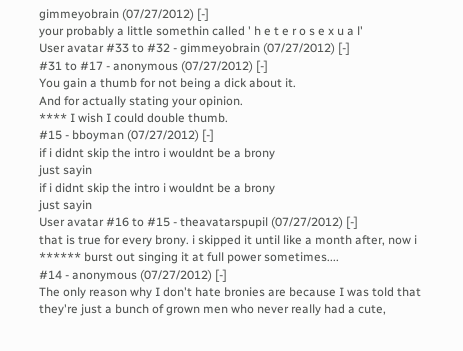gimmeyobrain (07/27/2012) [-]
your probably a little somethin called ' h e t e r o s e x u a l'
User avatar #33 to #32 - gimmeyobrain (07/27/2012) [-]
#31 to #17 - anonymous (07/27/2012) [-]
You gain a thumb for not being a dick about it.
And for actually stating your opinion.
**** I wish I could double thumb.
#15 - bboyman (07/27/2012) [-]
if i didnt skip the intro i wouldnt be a brony
just sayin
if i didnt skip the intro i wouldnt be a brony
just sayin
User avatar #16 to #15 - theavatarspupil (07/27/2012) [-]
that is true for every brony. i skipped it until like a month after, now i ****** burst out singing it at full power sometimes....
#14 - anonymous (07/27/2012) [-]
The only reason why I don't hate bronies are because I was told that they're just a bunch of grown men who never really had a cute,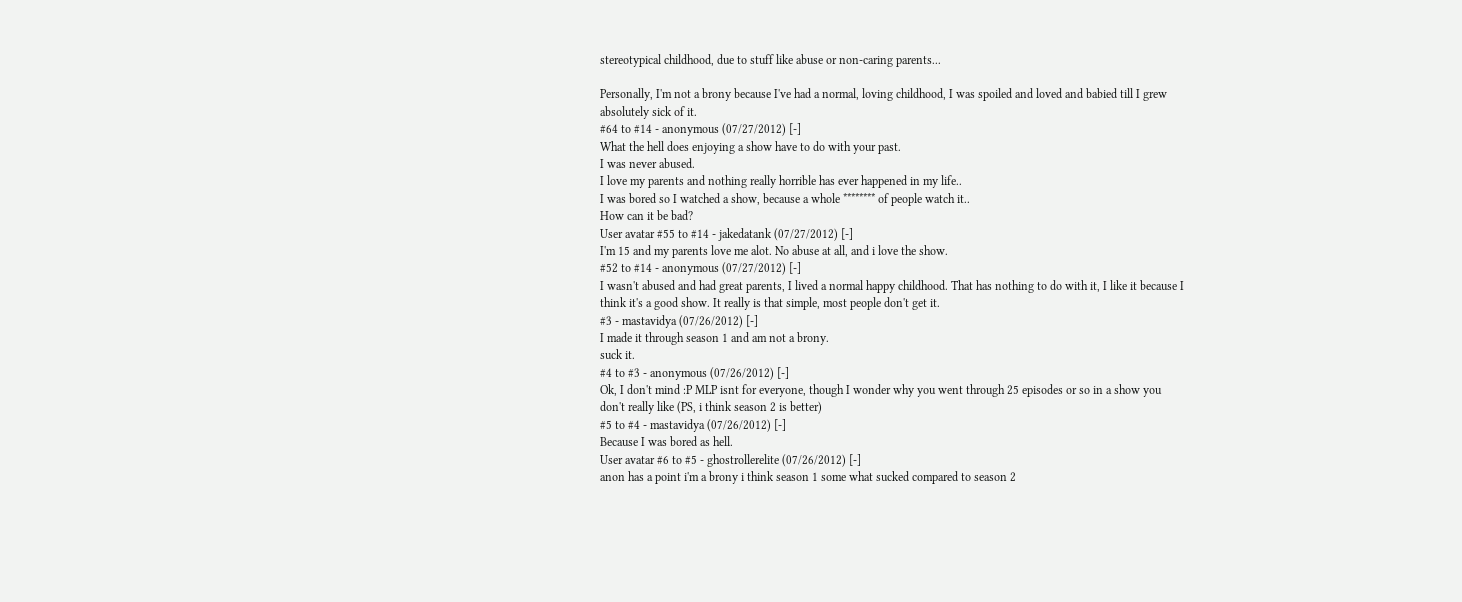stereotypical childhood, due to stuff like abuse or non-caring parents...

Personally, I'm not a brony because I've had a normal, loving childhood, I was spoiled and loved and babied till I grew absolutely sick of it.
#64 to #14 - anonymous (07/27/2012) [-]
What the hell does enjoying a show have to do with your past.
I was never abused.
I love my parents and nothing really horrible has ever happened in my life..
I was bored so I watched a show, because a whole ******** of people watch it..
How can it be bad?
User avatar #55 to #14 - jakedatank (07/27/2012) [-]
I'm 15 and my parents love me alot. No abuse at all, and i love the show.
#52 to #14 - anonymous (07/27/2012) [-]
I wasn't abused and had great parents, I lived a normal happy childhood. That has nothing to do with it, I like it because I think it's a good show. It really is that simple, most people don't get it.
#3 - mastavidya (07/26/2012) [-]
I made it through season 1 and am not a brony.
suck it.
#4 to #3 - anonymous (07/26/2012) [-]
Ok, I don't mind :P MLP isnt for everyone, though I wonder why you went through 25 episodes or so in a show you don't really like (PS, i think season 2 is better)
#5 to #4 - mastavidya (07/26/2012) [-]
Because I was bored as hell.
User avatar #6 to #5 - ghostrollerelite (07/26/2012) [-]
anon has a point i'm a brony i think season 1 some what sucked compared to season 2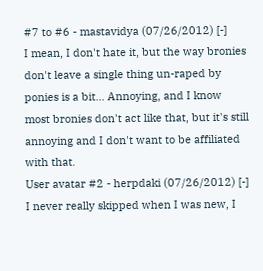#7 to #6 - mastavidya (07/26/2012) [-]
I mean, I don't hate it, but the way bronies don't leave a single thing un-raped by ponies is a bit... Annoying, and I know most bronies don't act like that, but it's still annoying and I don't want to be affiliated with that.
User avatar #2 - herpdaki (07/26/2012) [-]
I never really skipped when I was new, I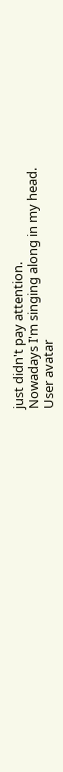just didn't pay attention.
Nowadays I'm singing along in my head.
User avatar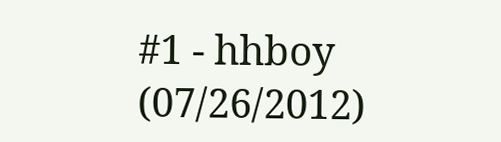#1 - hhboy (07/26/2012)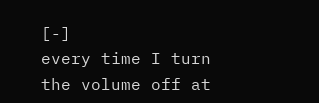[-]
every time I turn the volume off at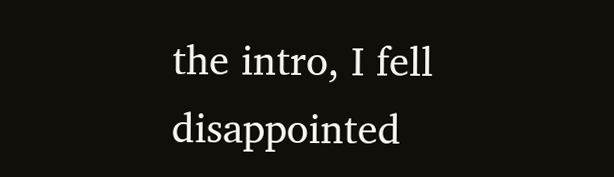the intro, I fell disappointed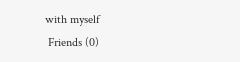with myself
 Friends (0)